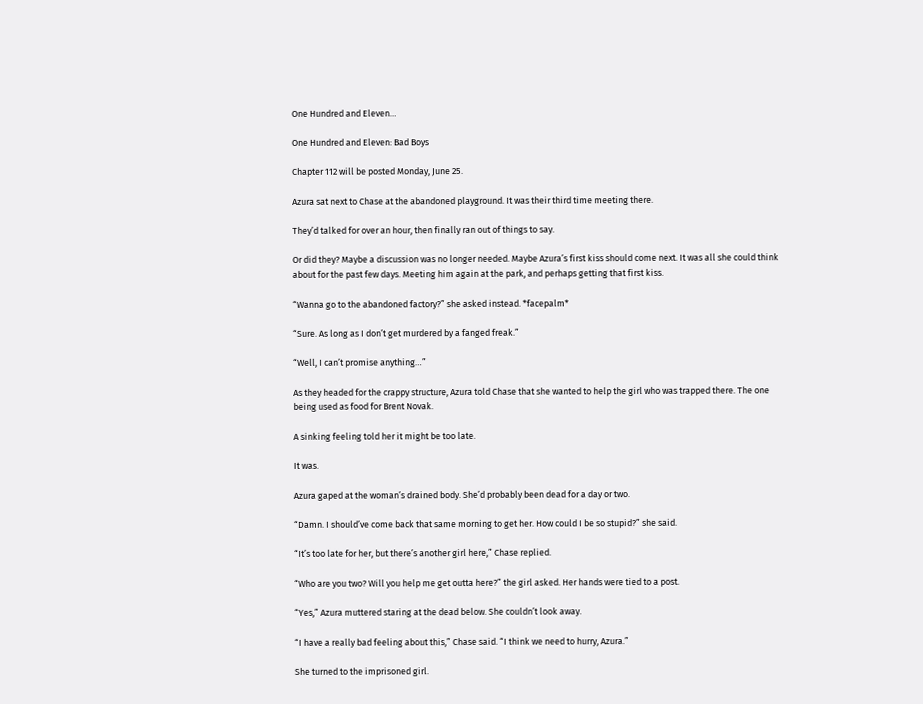One Hundred and Eleven…

One Hundred and Eleven: Bad Boys

Chapter 112 will be posted Monday, June 25.

Azura sat next to Chase at the abandoned playground. It was their third time meeting there.

They’d talked for over an hour, then finally ran out of things to say.

Or did they? Maybe a discussion was no longer needed. Maybe Azura’s first kiss should come next. It was all she could think about for the past few days. Meeting him again at the park, and perhaps getting that first kiss.

“Wanna go to the abandoned factory?” she asked instead. *facepalm*

“Sure. As long as I don’t get murdered by a fanged freak.”

“Well, I can’t promise anything…”

As they headed for the crappy structure, Azura told Chase that she wanted to help the girl who was trapped there. The one being used as food for Brent Novak.

A sinking feeling told her it might be too late.

It was.

Azura gaped at the woman’s drained body. She’d probably been dead for a day or two.

“Damn. I should’ve come back that same morning to get her. How could I be so stupid?” she said.

“It’s too late for her, but there’s another girl here,” Chase replied.

“Who are you two? Will you help me get outta here?” the girl asked. Her hands were tied to a post.

“Yes,” Azura muttered staring at the dead below. She couldn’t look away.

“I have a really bad feeling about this,” Chase said. “I think we need to hurry, Azura.”

She turned to the imprisoned girl.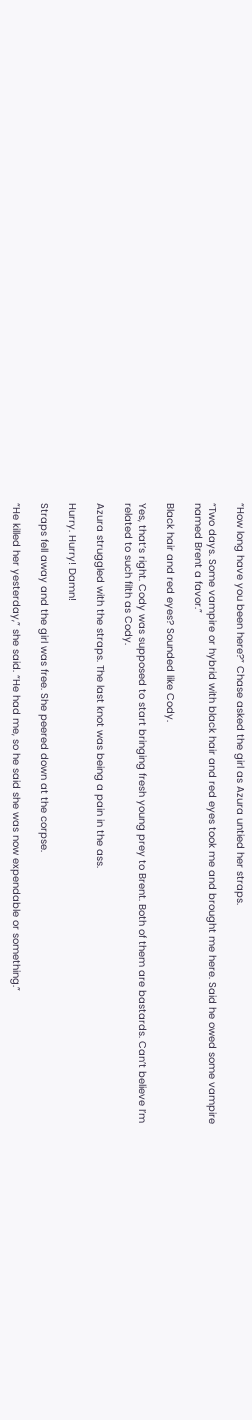“How long have you been here?” Chase asked the girl as Azura untied her straps.

“Two days. Some vampire or hybrid with black hair and red eyes took me and brought me here. Said he owed some vampire named Brent a favor.”

Black hair and red eyes? Sounded like Cody.

Yes, that’s right. Cody was supposed to start bringing fresh young prey to Brent. Both of them are bastards. Can’t believe I’m related to such filth as Cody.

Azura struggled with the straps. The last knot was being a pain in the ass.

Hurry. Hurry! Damn!

Straps fell away and the girl was free. She peered down at the corpse.

“He killed her yesterday,” she said. “He had me, so he said she was now expendable or something.”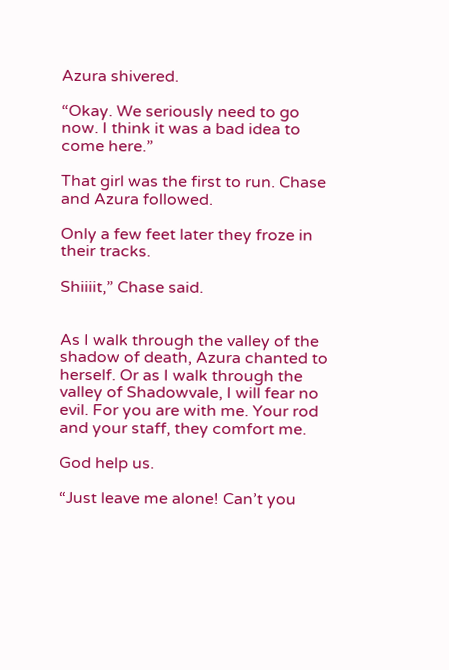Azura shivered.

“Okay. We seriously need to go now. I think it was a bad idea to come here.”

That girl was the first to run. Chase and Azura followed.

Only a few feet later they froze in their tracks.

Shiiiit,” Chase said.


As I walk through the valley of the shadow of death, Azura chanted to herself. Or as I walk through the valley of Shadowvale, I will fear no evil. For you are with me. Your rod and your staff, they comfort me.

God help us.

“Just leave me alone! Can’t you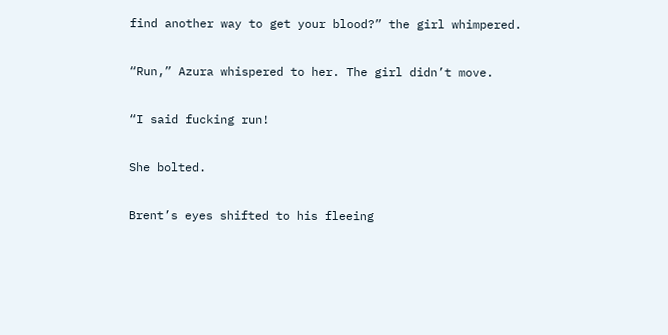find another way to get your blood?” the girl whimpered.

“Run,” Azura whispered to her. The girl didn’t move.

“I said fucking run!

She bolted.

Brent’s eyes shifted to his fleeing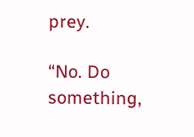prey.

“No. Do something,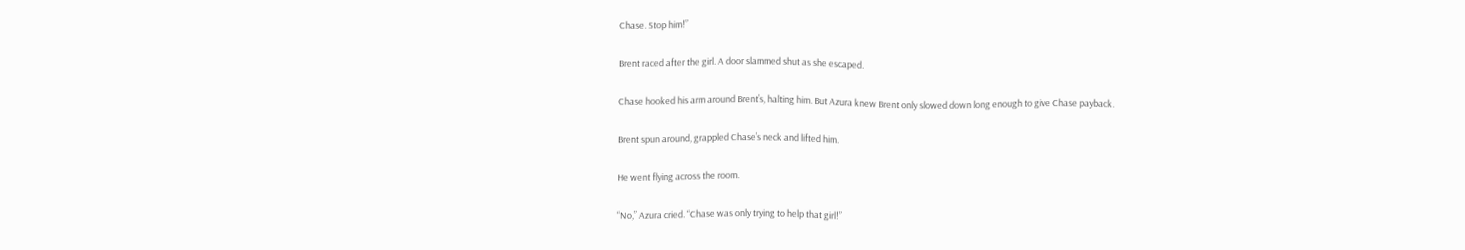Chase. Stop him!”

Brent raced after the girl. A door slammed shut as she escaped.

Chase hooked his arm around Brent’s, halting him. But Azura knew Brent only slowed down long enough to give Chase payback.

Brent spun around, grappled Chase’s neck and lifted him.

He went flying across the room.

“No,” Azura cried. “Chase was only trying to help that girl!”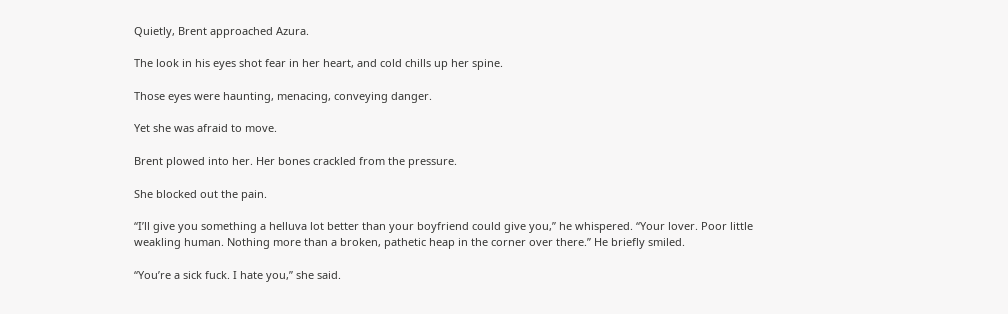Quietly, Brent approached Azura.

The look in his eyes shot fear in her heart, and cold chills up her spine.

Those eyes were haunting, menacing, conveying danger.

Yet she was afraid to move.

Brent plowed into her. Her bones crackled from the pressure.

She blocked out the pain.

“I’ll give you something a helluva lot better than your boyfriend could give you,” he whispered. “Your lover. Poor little weakling human. Nothing more than a broken, pathetic heap in the corner over there.” He briefly smiled.

“You’re a sick fuck. I hate you,” she said.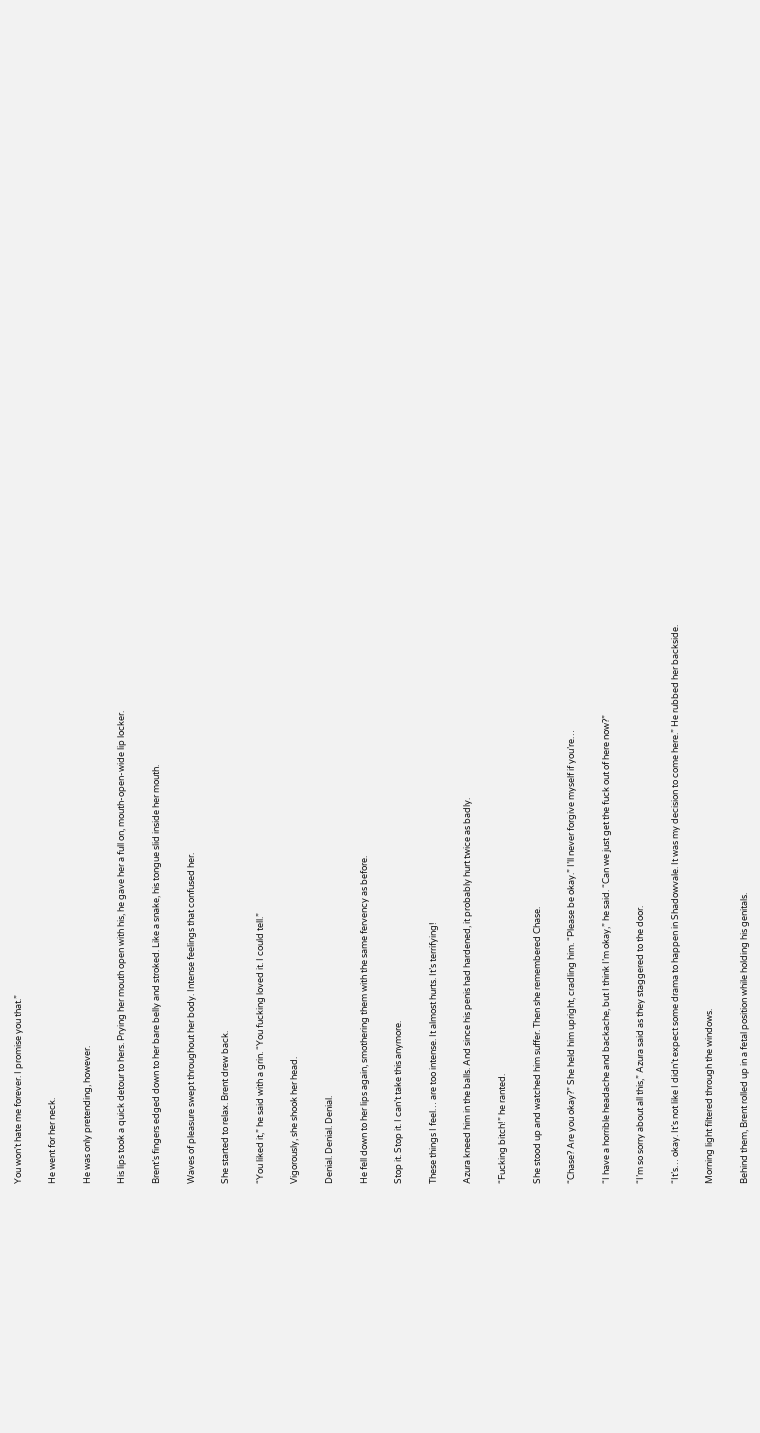You won’t hate me forever. I promise you that.”

He went for her neck.

He was only pretending, however.

His lips took a quick detour to hers. Prying her mouth open with his, he gave her a full on, mouth-open-wide lip locker.

Brent’s fingers edged down to her bare belly and stroked. Like a snake, his tongue slid inside her mouth.

Waves of pleasure swept throughout her body. Intense feelings that confused her.

She started to relax. Brent drew back.

“You liked it,” he said with a grin. “You fucking loved it. I could tell.”

Vigorously, she shook her head.

Denial. Denial. Denial.

He fell down to her lips again, smothering them with the same fervency as before.

Stop it. Stop it. I can’t take this anymore.

These things I feel… are too intense. It almost hurts. It’s terrifying!

Azura kneed him in the balls. And since his penis had hardened, it probably hurt twice as badly.

“Fucking bitch!” he ranted.

She stood up and watched him suffer. Then she remembered Chase.

“Chase? Are you okay?” She held him upright, cradling him. “Please be okay.” I’ll never forgive myself if you’re…

“I have a horrible headache and backache, but I think I’m okay,” he said. “Can we just get the fuck out of here now?”

“I’m so sorry about all this,” Azura said as they staggered to the door.

“It’s… okay. It’s not like I didn’t expect some drama to happen in Shadowvale. It was my decision to come here.” He rubbed her backside.

Morning light filtered through the windows.

Behind them, Brent rolled up in a fetal position while holding his genitals.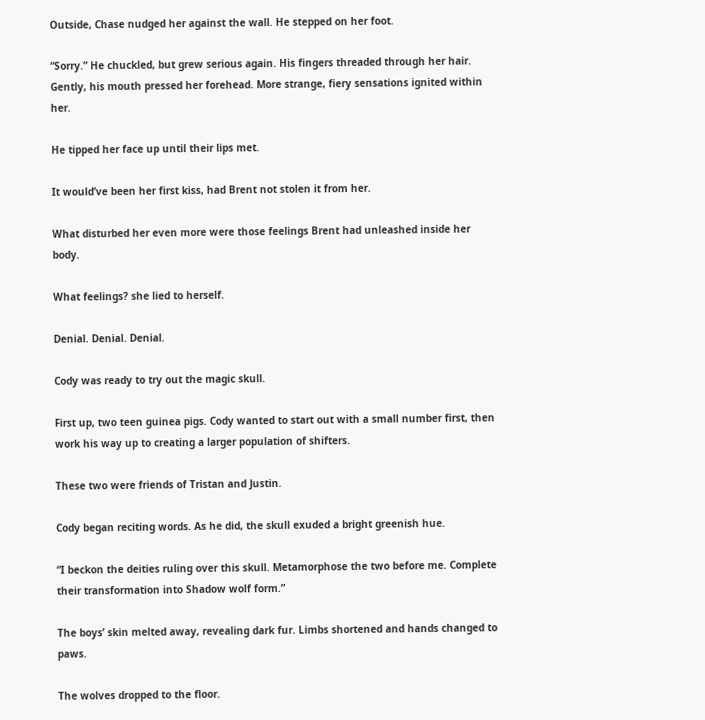Outside, Chase nudged her against the wall. He stepped on her foot.

“Sorry.” He chuckled, but grew serious again. His fingers threaded through her hair. Gently, his mouth pressed her forehead. More strange, fiery sensations ignited within her.

He tipped her face up until their lips met.

It would’ve been her first kiss, had Brent not stolen it from her.

What disturbed her even more were those feelings Brent had unleashed inside her body.

What feelings? she lied to herself.

Denial. Denial. Denial.

Cody was ready to try out the magic skull.

First up, two teen guinea pigs. Cody wanted to start out with a small number first, then work his way up to creating a larger population of shifters.

These two were friends of Tristan and Justin.

Cody began reciting words. As he did, the skull exuded a bright greenish hue.

“I beckon the deities ruling over this skull. Metamorphose the two before me. Complete their transformation into Shadow wolf form.”

The boys’ skin melted away, revealing dark fur. Limbs shortened and hands changed to paws.

The wolves dropped to the floor.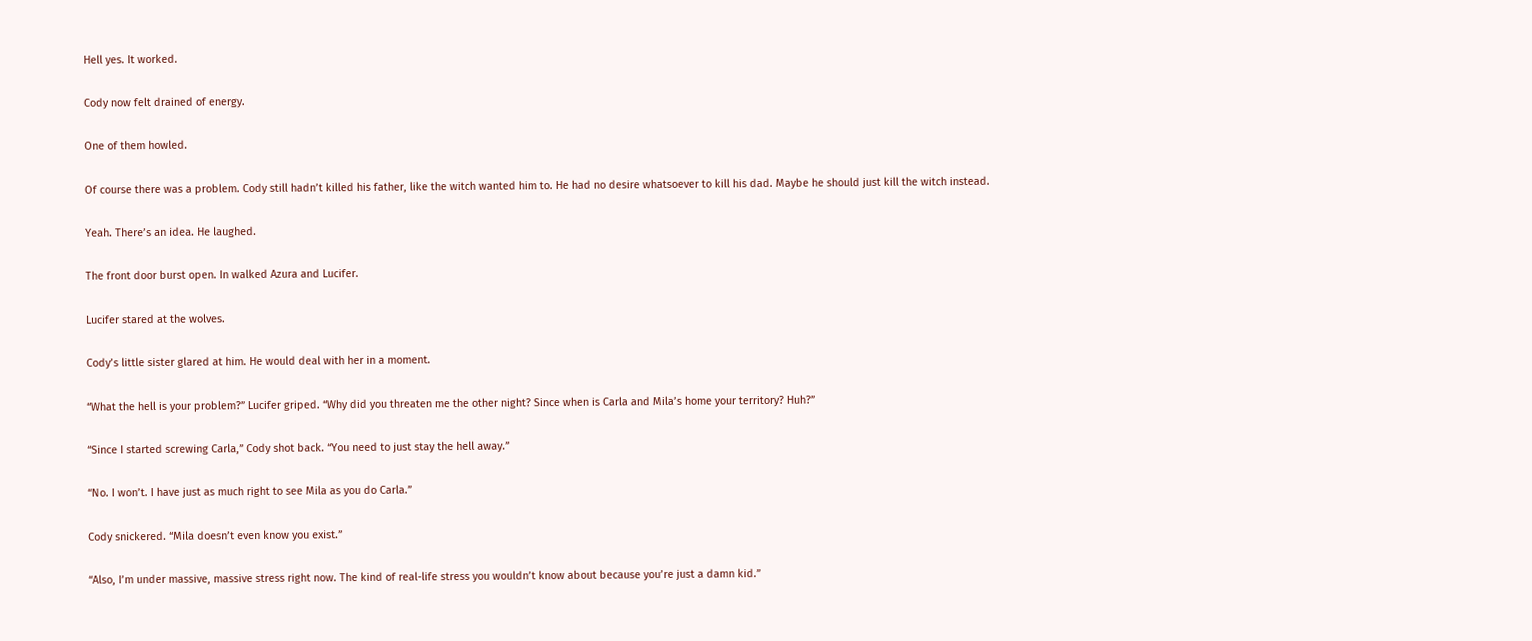Hell yes. It worked.

Cody now felt drained of energy.

One of them howled.

Of course there was a problem. Cody still hadn’t killed his father, like the witch wanted him to. He had no desire whatsoever to kill his dad. Maybe he should just kill the witch instead.

Yeah. There’s an idea. He laughed.

The front door burst open. In walked Azura and Lucifer.

Lucifer stared at the wolves.

Cody’s little sister glared at him. He would deal with her in a moment.

“What the hell is your problem?” Lucifer griped. “Why did you threaten me the other night? Since when is Carla and Mila’s home your territory? Huh?”

“Since I started screwing Carla,” Cody shot back. “You need to just stay the hell away.”

“No. I won’t. I have just as much right to see Mila as you do Carla.”

Cody snickered. “Mila doesn’t even know you exist.”

“Also, I’m under massive, massive stress right now. The kind of real-life stress you wouldn’t know about because you’re just a damn kid.”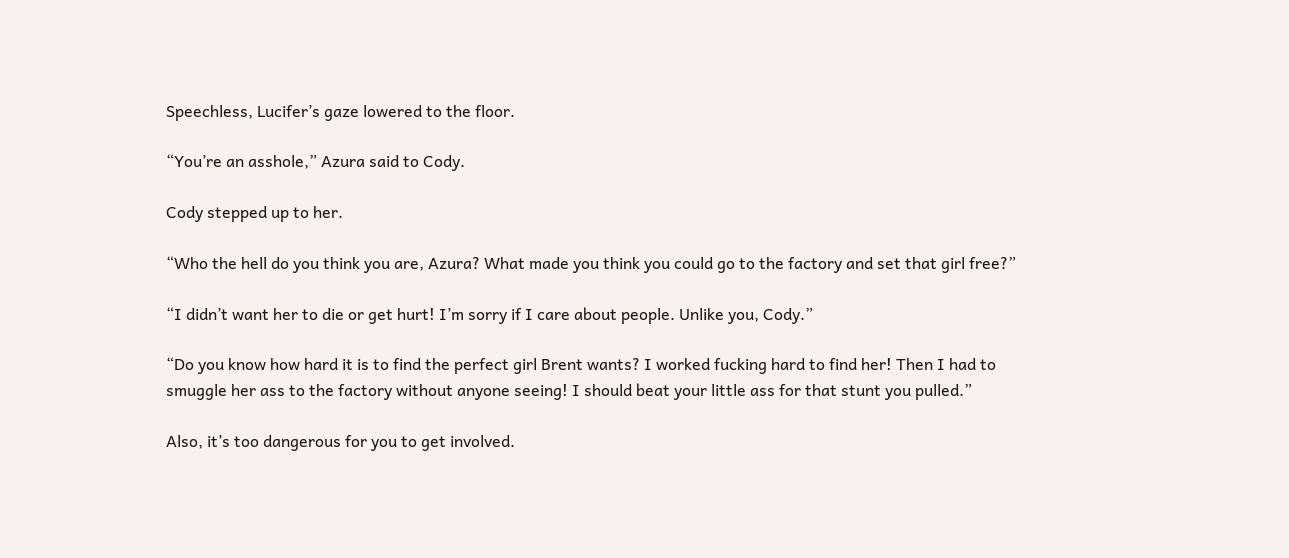Speechless, Lucifer’s gaze lowered to the floor.

“You’re an asshole,” Azura said to Cody.

Cody stepped up to her.

“Who the hell do you think you are, Azura? What made you think you could go to the factory and set that girl free?”

“I didn’t want her to die or get hurt! I’m sorry if I care about people. Unlike you, Cody.”

“Do you know how hard it is to find the perfect girl Brent wants? I worked fucking hard to find her! Then I had to smuggle her ass to the factory without anyone seeing! I should beat your little ass for that stunt you pulled.”

Also, it’s too dangerous for you to get involved.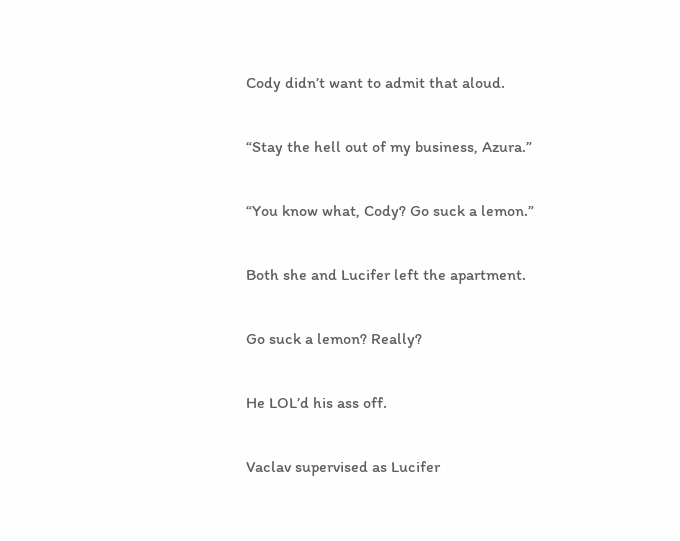Cody didn’t want to admit that aloud.

“Stay the hell out of my business, Azura.”

“You know what, Cody? Go suck a lemon.”

Both she and Lucifer left the apartment.

Go suck a lemon? Really?

He LOL’d his ass off.

Vaclav supervised as Lucifer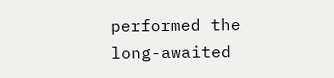performed the long-awaited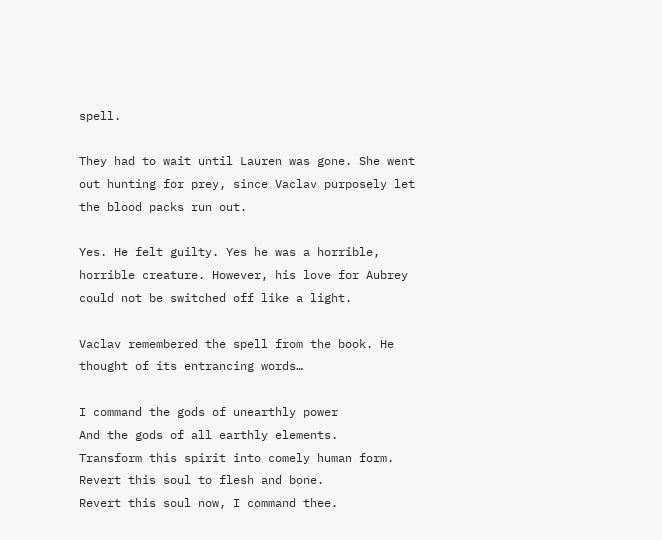spell.

They had to wait until Lauren was gone. She went out hunting for prey, since Vaclav purposely let the blood packs run out.

Yes. He felt guilty. Yes he was a horrible, horrible creature. However, his love for Aubrey could not be switched off like a light.

Vaclav remembered the spell from the book. He thought of its entrancing words…

I command the gods of unearthly power
And the gods of all earthly elements.
Transform this spirit into comely human form.
Revert this soul to flesh and bone.
Revert this soul now, I command thee.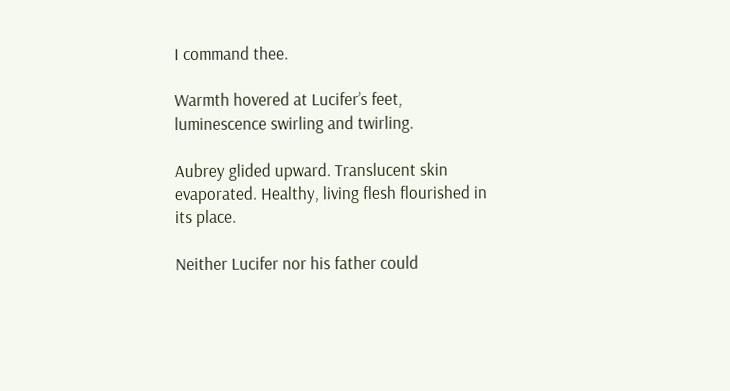I command thee.

Warmth hovered at Lucifer’s feet, luminescence swirling and twirling.

Aubrey glided upward. Translucent skin evaporated. Healthy, living flesh flourished in its place.

Neither Lucifer nor his father could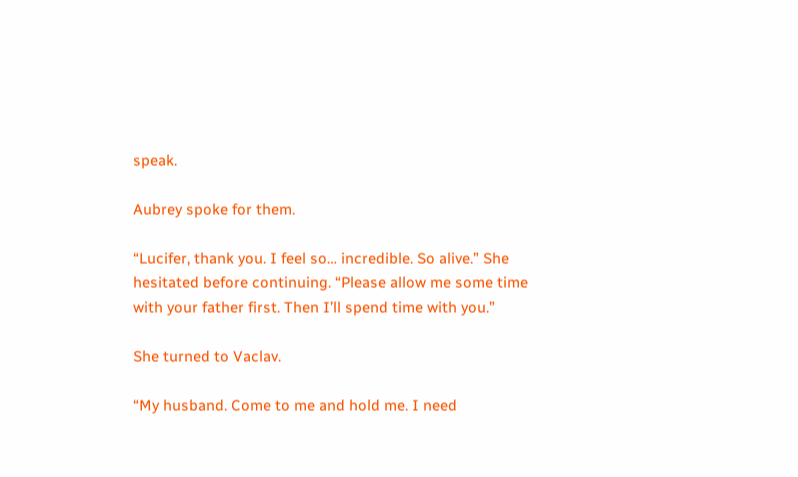speak.

Aubrey spoke for them.

“Lucifer, thank you. I feel so… incredible. So alive.” She hesitated before continuing. “Please allow me some time with your father first. Then I’ll spend time with you.”

She turned to Vaclav.

“My husband. Come to me and hold me. I need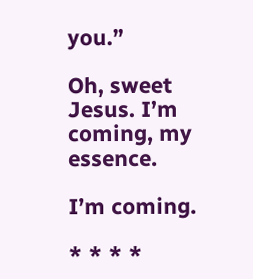you.”

Oh, sweet Jesus. I’m coming, my essence.

I’m coming.

* * * *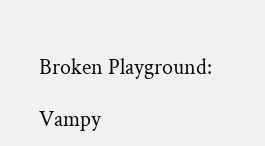Broken Playground:

Vampy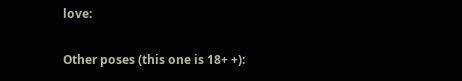love:

Other poses (this one is 18+ +):